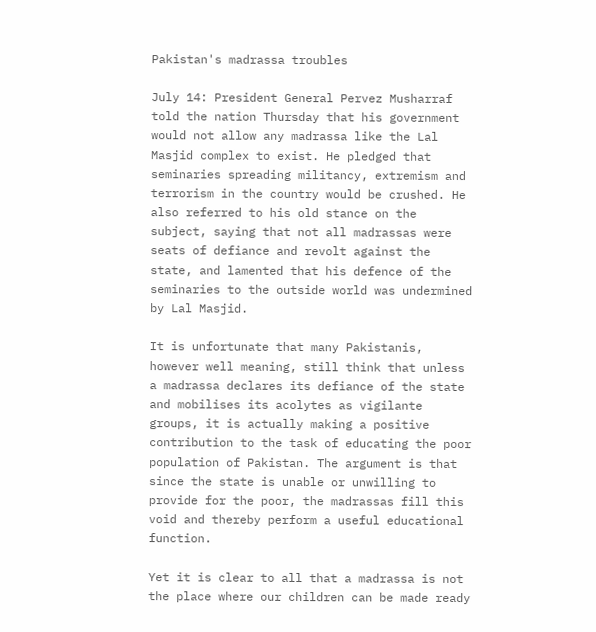Pakistan's madrassa troubles

July 14: President General Pervez Musharraf told the nation Thursday that his government would not allow any madrassa like the Lal Masjid complex to exist. He pledged that seminaries spreading militancy, extremism and terrorism in the country would be crushed. He also referred to his old stance on the subject, saying that not all madrassas were seats of defiance and revolt against the state, and lamented that his defence of the seminaries to the outside world was undermined by Lal Masjid.

It is unfortunate that many Pakistanis, however well meaning, still think that unless a madrassa declares its defiance of the state and mobilises its acolytes as vigilante groups, it is actually making a positive contribution to the task of educating the poor population of Pakistan. The argument is that since the state is unable or unwilling to provide for the poor, the madrassas fill this void and thereby perform a useful educational function.

Yet it is clear to all that a madrassa is not the place where our children can be made ready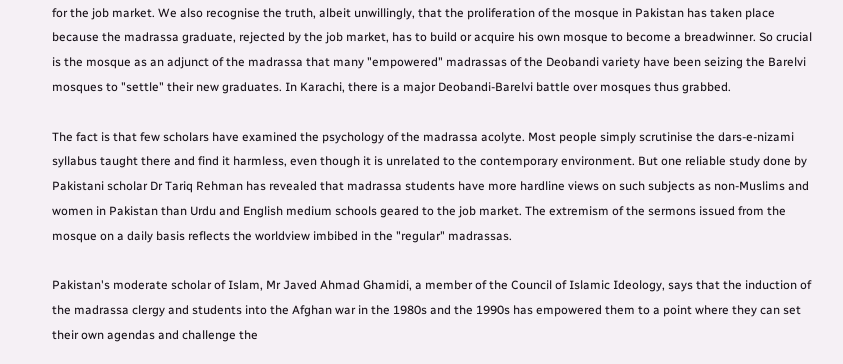for the job market. We also recognise the truth, albeit unwillingly, that the proliferation of the mosque in Pakistan has taken place because the madrassa graduate, rejected by the job market, has to build or acquire his own mosque to become a breadwinner. So crucial is the mosque as an adjunct of the madrassa that many "empowered" madrassas of the Deobandi variety have been seizing the Barelvi mosques to "settle" their new graduates. In Karachi, there is a major Deobandi-Barelvi battle over mosques thus grabbed.

The fact is that few scholars have examined the psychology of the madrassa acolyte. Most people simply scrutinise the dars-e-nizami syllabus taught there and find it harmless, even though it is unrelated to the contemporary environment. But one reliable study done by Pakistani scholar Dr Tariq Rehman has revealed that madrassa students have more hardline views on such subjects as non-Muslims and women in Pakistan than Urdu and English medium schools geared to the job market. The extremism of the sermons issued from the mosque on a daily basis reflects the worldview imbibed in the "regular" madrassas.

Pakistan's moderate scholar of Islam, Mr Javed Ahmad Ghamidi, a member of the Council of Islamic Ideology, says that the induction of the madrassa clergy and students into the Afghan war in the 1980s and the 1990s has empowered them to a point where they can set their own agendas and challenge the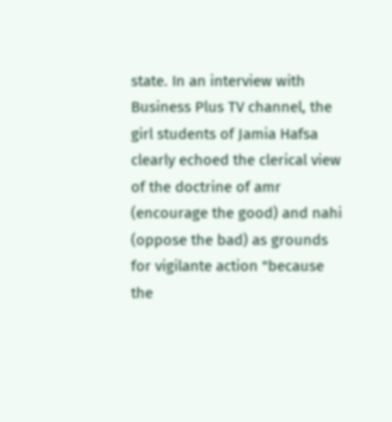state. In an interview with Business Plus TV channel, the girl students of Jamia Hafsa clearly echoed the clerical view of the doctrine of amr (encourage the good) and nahi (oppose the bad) as grounds for vigilante action "because the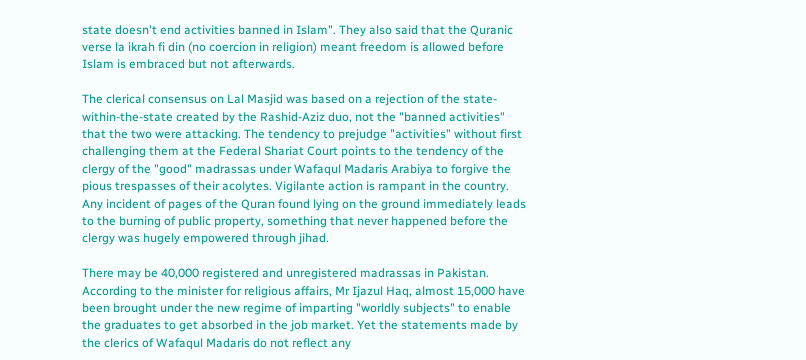state doesn't end activities banned in Islam". They also said that the Quranic verse la ikrah fi din (no coercion in religion) meant freedom is allowed before Islam is embraced but not afterwards.

The clerical consensus on Lal Masjid was based on a rejection of the state-within-the-state created by the Rashid-Aziz duo, not the "banned activities" that the two were attacking. The tendency to prejudge "activities" without first challenging them at the Federal Shariat Court points to the tendency of the clergy of the "good" madrassas under Wafaqul Madaris Arabiya to forgive the pious trespasses of their acolytes. Vigilante action is rampant in the country. Any incident of pages of the Quran found lying on the ground immediately leads to the burning of public property, something that never happened before the clergy was hugely empowered through jihad.

There may be 40,000 registered and unregistered madrassas in Pakistan. According to the minister for religious affairs, Mr Ijazul Haq, almost 15,000 have been brought under the new regime of imparting "worldly subjects" to enable the graduates to get absorbed in the job market. Yet the statements made by the clerics of Wafaqul Madaris do not reflect any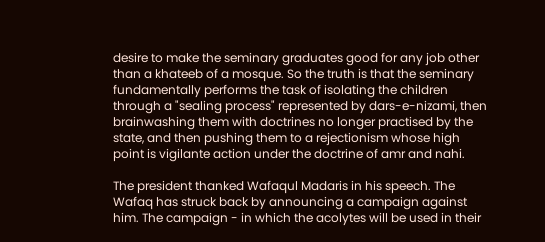desire to make the seminary graduates good for any job other than a khateeb of a mosque. So the truth is that the seminary fundamentally performs the task of isolating the children through a "sealing process" represented by dars-e-nizami, then brainwashing them with doctrines no longer practised by the state, and then pushing them to a rejectionism whose high point is vigilante action under the doctrine of amr and nahi.

The president thanked Wafaqul Madaris in his speech. The Wafaq has struck back by announcing a campaign against him. The campaign - in which the acolytes will be used in their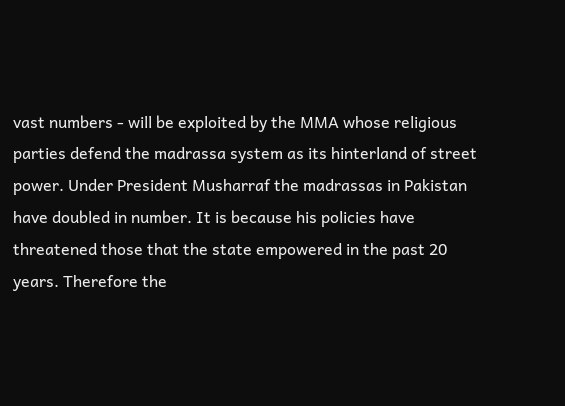vast numbers - will be exploited by the MMA whose religious parties defend the madrassa system as its hinterland of street power. Under President Musharraf the madrassas in Pakistan have doubled in number. It is because his policies have threatened those that the state empowered in the past 20 years. Therefore the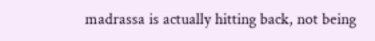madrassa is actually hitting back, not being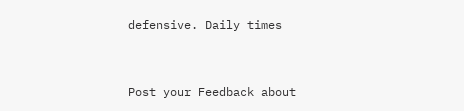defensive. Daily times



Post your Feedback about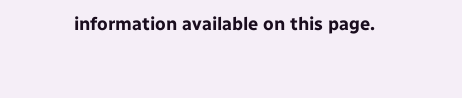information available on this page.